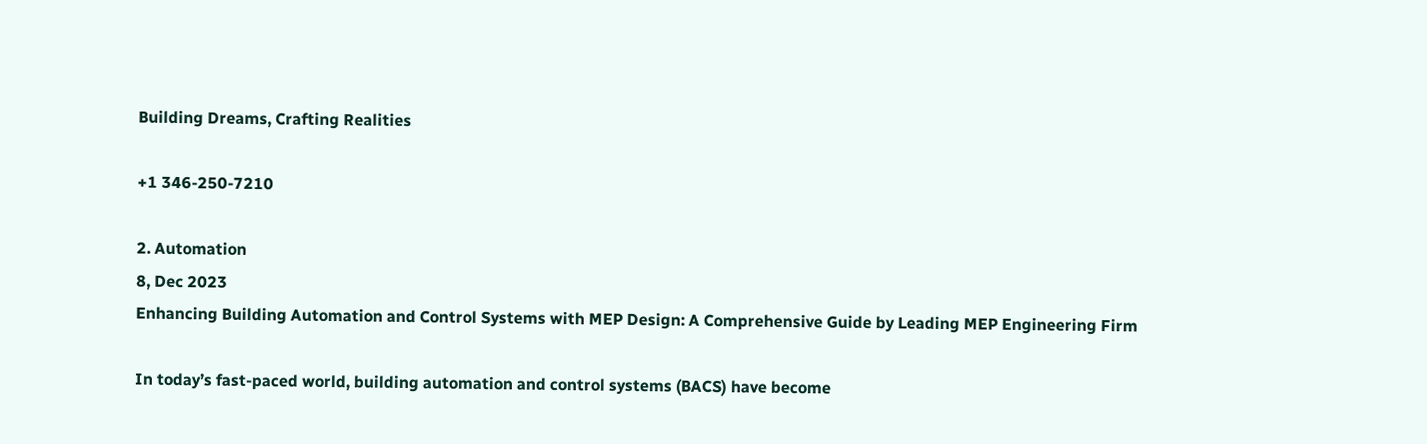Building Dreams, Crafting Realities

+1 346-250-7210

2. Automation
8, Dec 2023
Enhancing Building Automation and Control Systems with MEP Design: A Comprehensive Guide by Leading MEP Engineering Firm

In today’s fast-paced world, building automation and control systems (BACS) have become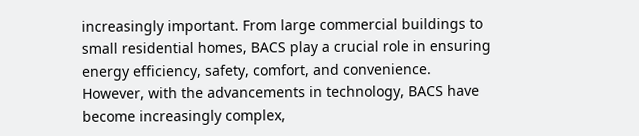increasingly important. From large commercial buildings to small residential homes, BACS play a crucial role in ensuring energy efficiency, safety, comfort, and convenience. However, with the advancements in technology, BACS have become increasingly complex,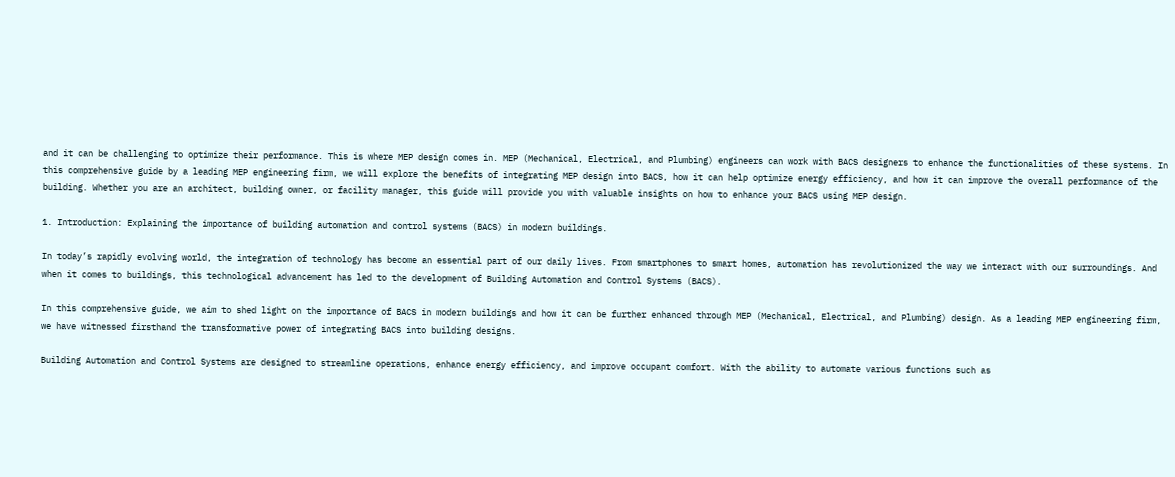and it can be challenging to optimize their performance. This is where MEP design comes in. MEP (Mechanical, Electrical, and Plumbing) engineers can work with BACS designers to enhance the functionalities of these systems. In this comprehensive guide by a leading MEP engineering firm, we will explore the benefits of integrating MEP design into BACS, how it can help optimize energy efficiency, and how it can improve the overall performance of the building. Whether you are an architect, building owner, or facility manager, this guide will provide you with valuable insights on how to enhance your BACS using MEP design.

1. Introduction: Explaining the importance of building automation and control systems (BACS) in modern buildings.

In today’s rapidly evolving world, the integration of technology has become an essential part of our daily lives. From smartphones to smart homes, automation has revolutionized the way we interact with our surroundings. And when it comes to buildings, this technological advancement has led to the development of Building Automation and Control Systems (BACS).

In this comprehensive guide, we aim to shed light on the importance of BACS in modern buildings and how it can be further enhanced through MEP (Mechanical, Electrical, and Plumbing) design. As a leading MEP engineering firm, we have witnessed firsthand the transformative power of integrating BACS into building designs.

Building Automation and Control Systems are designed to streamline operations, enhance energy efficiency, and improve occupant comfort. With the ability to automate various functions such as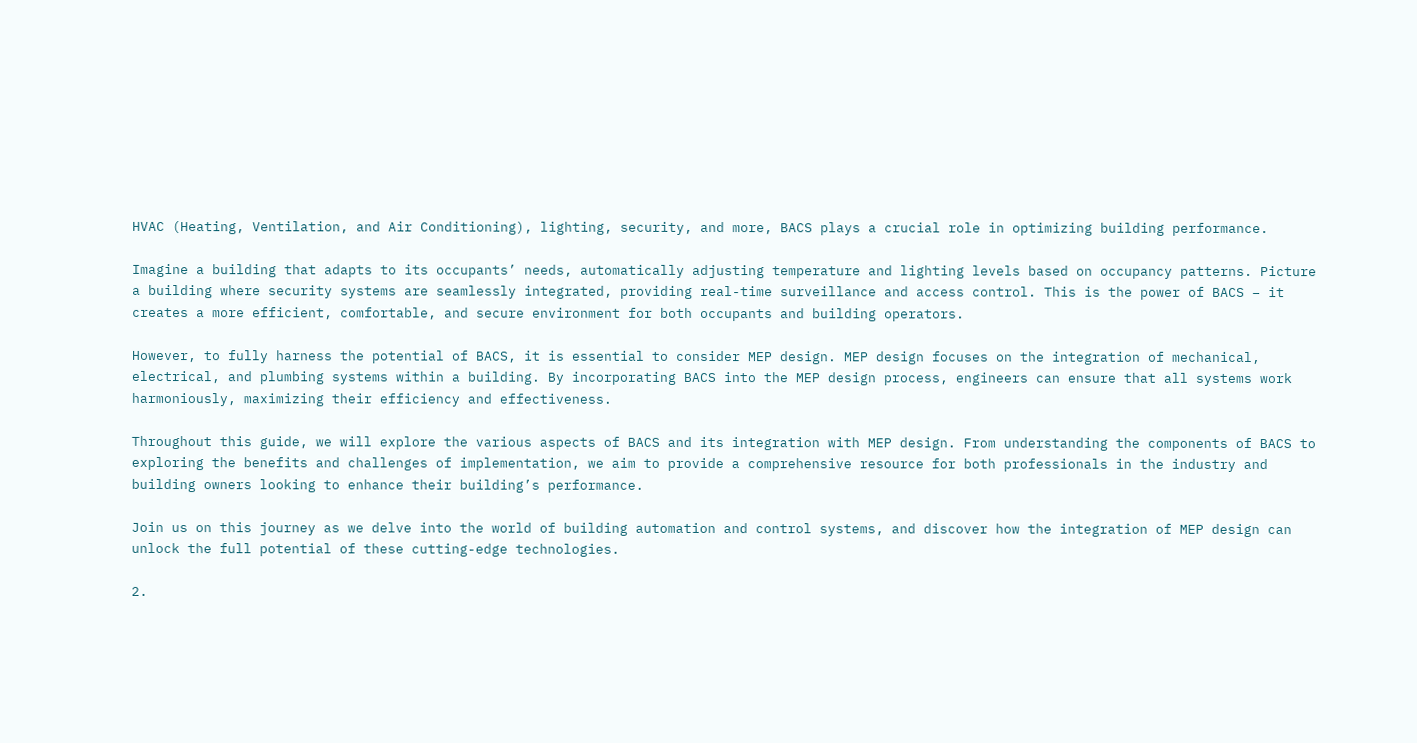HVAC (Heating, Ventilation, and Air Conditioning), lighting, security, and more, BACS plays a crucial role in optimizing building performance.

Imagine a building that adapts to its occupants’ needs, automatically adjusting temperature and lighting levels based on occupancy patterns. Picture a building where security systems are seamlessly integrated, providing real-time surveillance and access control. This is the power of BACS – it creates a more efficient, comfortable, and secure environment for both occupants and building operators.

However, to fully harness the potential of BACS, it is essential to consider MEP design. MEP design focuses on the integration of mechanical, electrical, and plumbing systems within a building. By incorporating BACS into the MEP design process, engineers can ensure that all systems work harmoniously, maximizing their efficiency and effectiveness.

Throughout this guide, we will explore the various aspects of BACS and its integration with MEP design. From understanding the components of BACS to exploring the benefits and challenges of implementation, we aim to provide a comprehensive resource for both professionals in the industry and building owners looking to enhance their building’s performance.

Join us on this journey as we delve into the world of building automation and control systems, and discover how the integration of MEP design can unlock the full potential of these cutting-edge technologies.

2.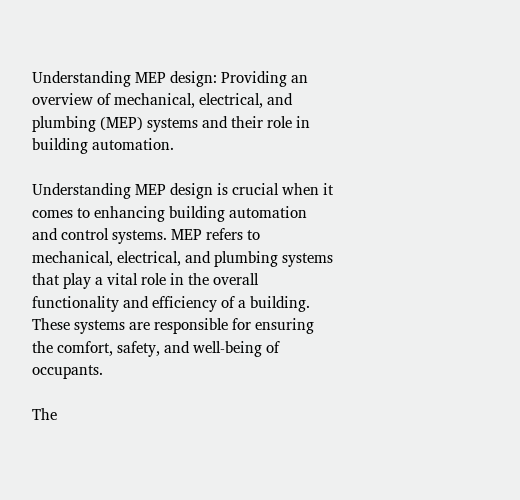Understanding MEP design: Providing an overview of mechanical, electrical, and plumbing (MEP) systems and their role in building automation.

Understanding MEP design is crucial when it comes to enhancing building automation and control systems. MEP refers to mechanical, electrical, and plumbing systems that play a vital role in the overall functionality and efficiency of a building. These systems are responsible for ensuring the comfort, safety, and well-being of occupants.

The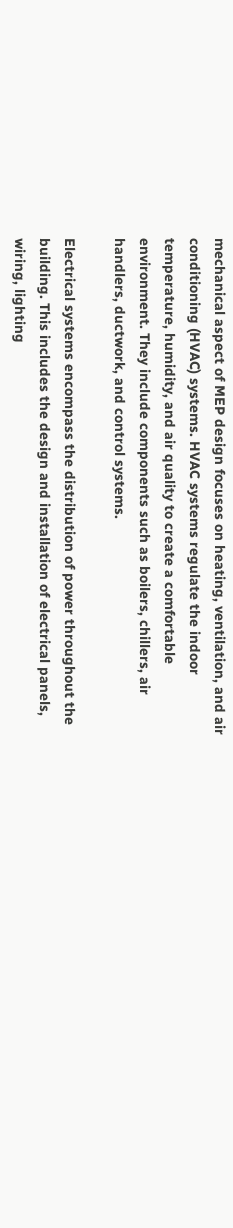mechanical aspect of MEP design focuses on heating, ventilation, and air conditioning (HVAC) systems. HVAC systems regulate the indoor temperature, humidity, and air quality to create a comfortable environment. They include components such as boilers, chillers, air handlers, ductwork, and control systems.

Electrical systems encompass the distribution of power throughout the building. This includes the design and installation of electrical panels, wiring, lighting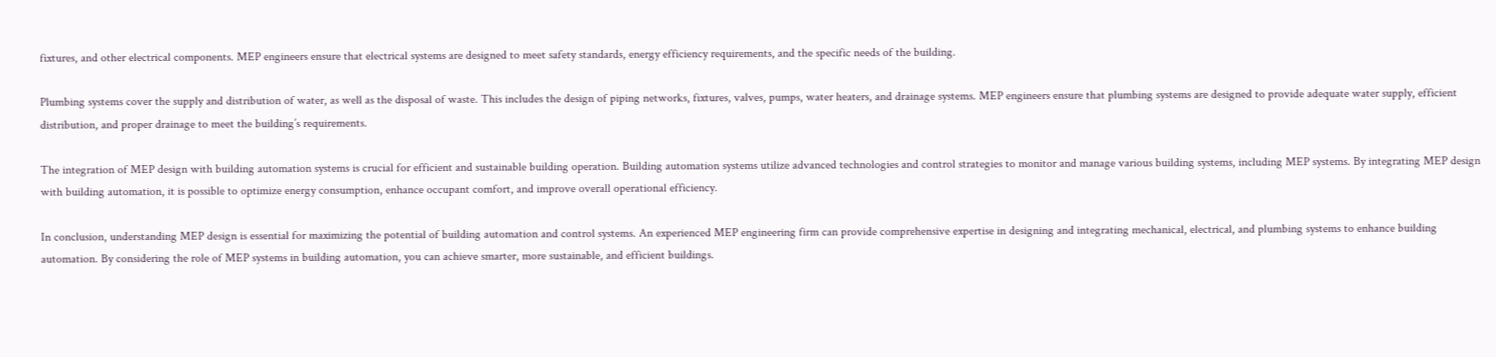fixtures, and other electrical components. MEP engineers ensure that electrical systems are designed to meet safety standards, energy efficiency requirements, and the specific needs of the building.

Plumbing systems cover the supply and distribution of water, as well as the disposal of waste. This includes the design of piping networks, fixtures, valves, pumps, water heaters, and drainage systems. MEP engineers ensure that plumbing systems are designed to provide adequate water supply, efficient distribution, and proper drainage to meet the building’s requirements.

The integration of MEP design with building automation systems is crucial for efficient and sustainable building operation. Building automation systems utilize advanced technologies and control strategies to monitor and manage various building systems, including MEP systems. By integrating MEP design with building automation, it is possible to optimize energy consumption, enhance occupant comfort, and improve overall operational efficiency.

In conclusion, understanding MEP design is essential for maximizing the potential of building automation and control systems. An experienced MEP engineering firm can provide comprehensive expertise in designing and integrating mechanical, electrical, and plumbing systems to enhance building automation. By considering the role of MEP systems in building automation, you can achieve smarter, more sustainable, and efficient buildings.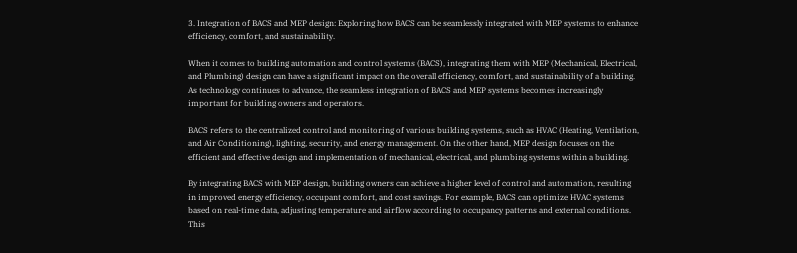3. Integration of BACS and MEP design: Exploring how BACS can be seamlessly integrated with MEP systems to enhance efficiency, comfort, and sustainability.

When it comes to building automation and control systems (BACS), integrating them with MEP (Mechanical, Electrical, and Plumbing) design can have a significant impact on the overall efficiency, comfort, and sustainability of a building. As technology continues to advance, the seamless integration of BACS and MEP systems becomes increasingly important for building owners and operators.

BACS refers to the centralized control and monitoring of various building systems, such as HVAC (Heating, Ventilation, and Air Conditioning), lighting, security, and energy management. On the other hand, MEP design focuses on the efficient and effective design and implementation of mechanical, electrical, and plumbing systems within a building.

By integrating BACS with MEP design, building owners can achieve a higher level of control and automation, resulting in improved energy efficiency, occupant comfort, and cost savings. For example, BACS can optimize HVAC systems based on real-time data, adjusting temperature and airflow according to occupancy patterns and external conditions. This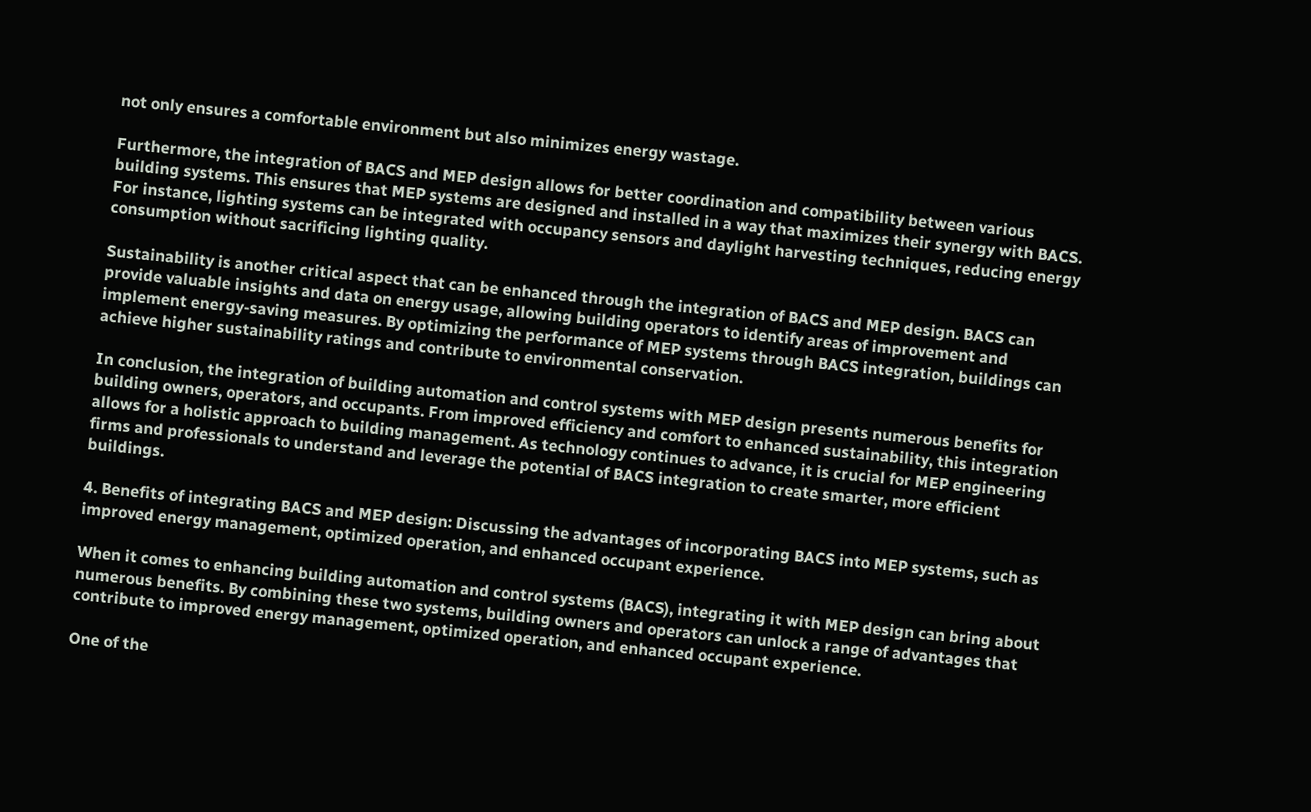not only ensures a comfortable environment but also minimizes energy wastage.

Furthermore, the integration of BACS and MEP design allows for better coordination and compatibility between various building systems. This ensures that MEP systems are designed and installed in a way that maximizes their synergy with BACS. For instance, lighting systems can be integrated with occupancy sensors and daylight harvesting techniques, reducing energy consumption without sacrificing lighting quality.

Sustainability is another critical aspect that can be enhanced through the integration of BACS and MEP design. BACS can provide valuable insights and data on energy usage, allowing building operators to identify areas of improvement and implement energy-saving measures. By optimizing the performance of MEP systems through BACS integration, buildings can achieve higher sustainability ratings and contribute to environmental conservation.

In conclusion, the integration of building automation and control systems with MEP design presents numerous benefits for building owners, operators, and occupants. From improved efficiency and comfort to enhanced sustainability, this integration allows for a holistic approach to building management. As technology continues to advance, it is crucial for MEP engineering firms and professionals to understand and leverage the potential of BACS integration to create smarter, more efficient buildings.

4. Benefits of integrating BACS and MEP design: Discussing the advantages of incorporating BACS into MEP systems, such as improved energy management, optimized operation, and enhanced occupant experience.

When it comes to enhancing building automation and control systems (BACS), integrating it with MEP design can bring about numerous benefits. By combining these two systems, building owners and operators can unlock a range of advantages that contribute to improved energy management, optimized operation, and enhanced occupant experience.

One of the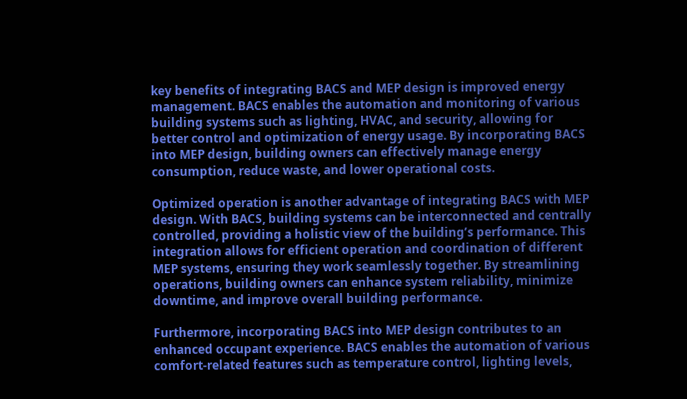key benefits of integrating BACS and MEP design is improved energy management. BACS enables the automation and monitoring of various building systems such as lighting, HVAC, and security, allowing for better control and optimization of energy usage. By incorporating BACS into MEP design, building owners can effectively manage energy consumption, reduce waste, and lower operational costs.

Optimized operation is another advantage of integrating BACS with MEP design. With BACS, building systems can be interconnected and centrally controlled, providing a holistic view of the building’s performance. This integration allows for efficient operation and coordination of different MEP systems, ensuring they work seamlessly together. By streamlining operations, building owners can enhance system reliability, minimize downtime, and improve overall building performance.

Furthermore, incorporating BACS into MEP design contributes to an enhanced occupant experience. BACS enables the automation of various comfort-related features such as temperature control, lighting levels,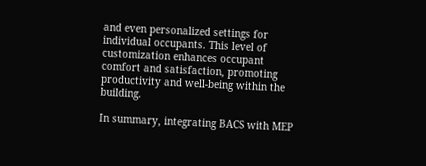and even personalized settings for individual occupants. This level of customization enhances occupant comfort and satisfaction, promoting productivity and well-being within the building.

In summary, integrating BACS with MEP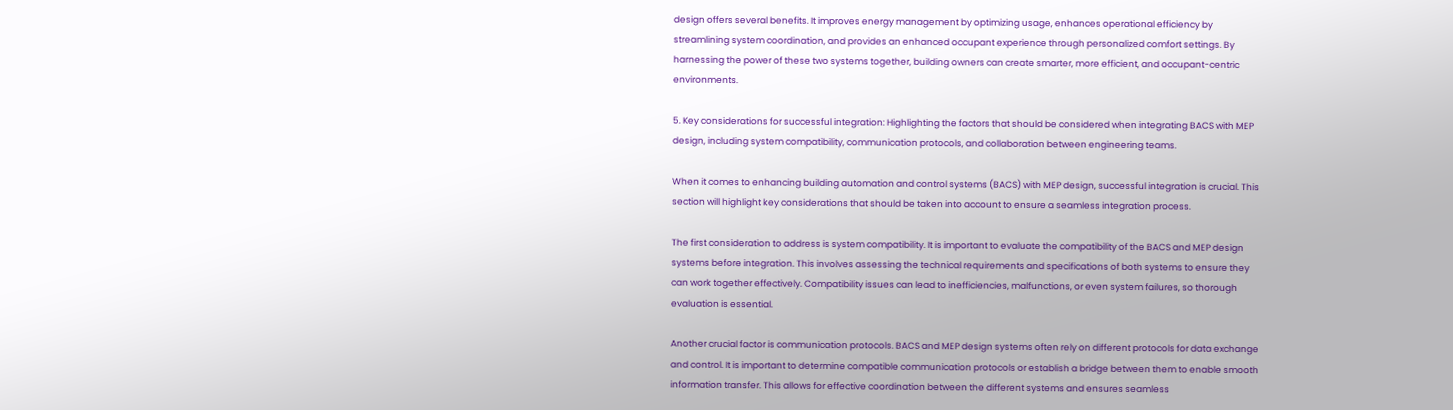design offers several benefits. It improves energy management by optimizing usage, enhances operational efficiency by streamlining system coordination, and provides an enhanced occupant experience through personalized comfort settings. By harnessing the power of these two systems together, building owners can create smarter, more efficient, and occupant-centric environments.

5. Key considerations for successful integration: Highlighting the factors that should be considered when integrating BACS with MEP design, including system compatibility, communication protocols, and collaboration between engineering teams.

When it comes to enhancing building automation and control systems (BACS) with MEP design, successful integration is crucial. This section will highlight key considerations that should be taken into account to ensure a seamless integration process.

The first consideration to address is system compatibility. It is important to evaluate the compatibility of the BACS and MEP design systems before integration. This involves assessing the technical requirements and specifications of both systems to ensure they can work together effectively. Compatibility issues can lead to inefficiencies, malfunctions, or even system failures, so thorough evaluation is essential.

Another crucial factor is communication protocols. BACS and MEP design systems often rely on different protocols for data exchange and control. It is important to determine compatible communication protocols or establish a bridge between them to enable smooth information transfer. This allows for effective coordination between the different systems and ensures seamless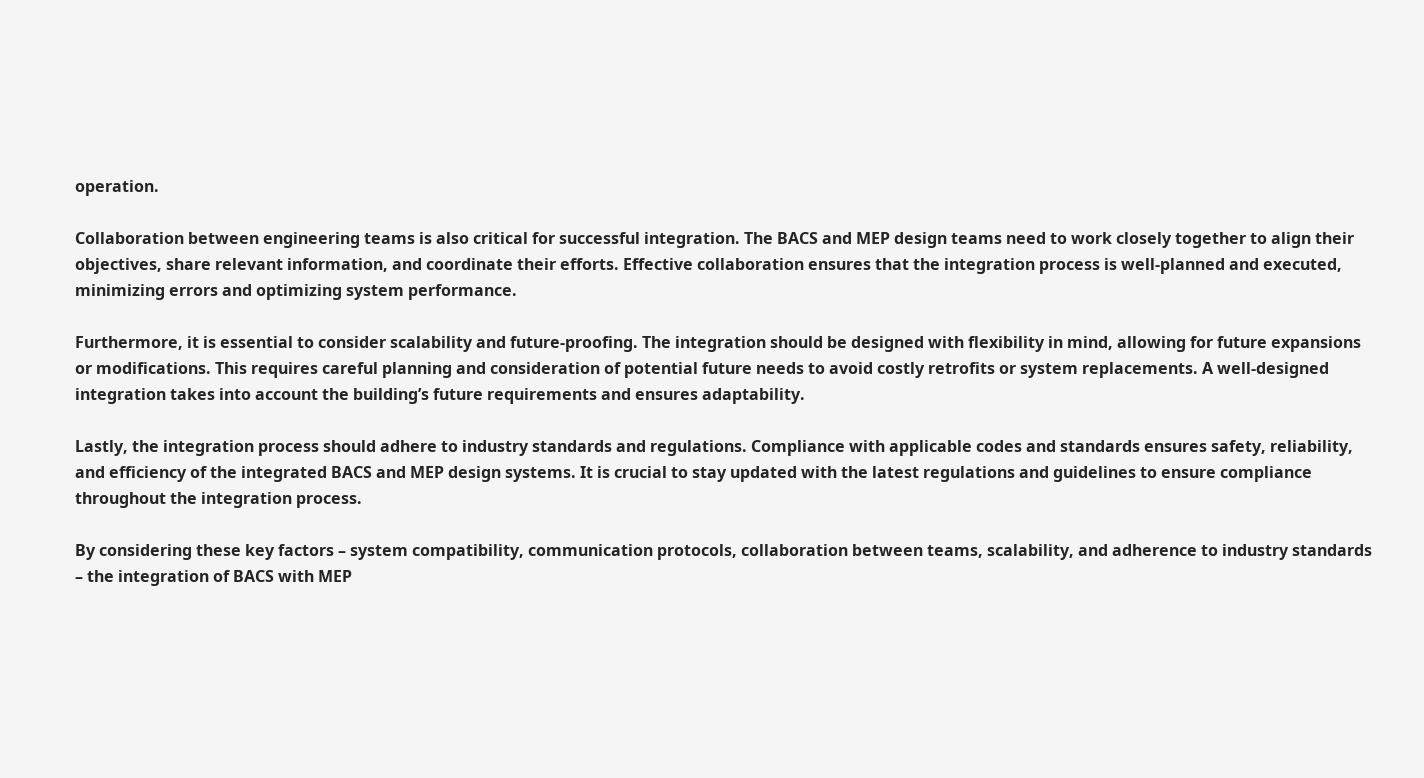operation.

Collaboration between engineering teams is also critical for successful integration. The BACS and MEP design teams need to work closely together to align their objectives, share relevant information, and coordinate their efforts. Effective collaboration ensures that the integration process is well-planned and executed, minimizing errors and optimizing system performance.

Furthermore, it is essential to consider scalability and future-proofing. The integration should be designed with flexibility in mind, allowing for future expansions or modifications. This requires careful planning and consideration of potential future needs to avoid costly retrofits or system replacements. A well-designed integration takes into account the building’s future requirements and ensures adaptability.

Lastly, the integration process should adhere to industry standards and regulations. Compliance with applicable codes and standards ensures safety, reliability, and efficiency of the integrated BACS and MEP design systems. It is crucial to stay updated with the latest regulations and guidelines to ensure compliance throughout the integration process.

By considering these key factors – system compatibility, communication protocols, collaboration between teams, scalability, and adherence to industry standards – the integration of BACS with MEP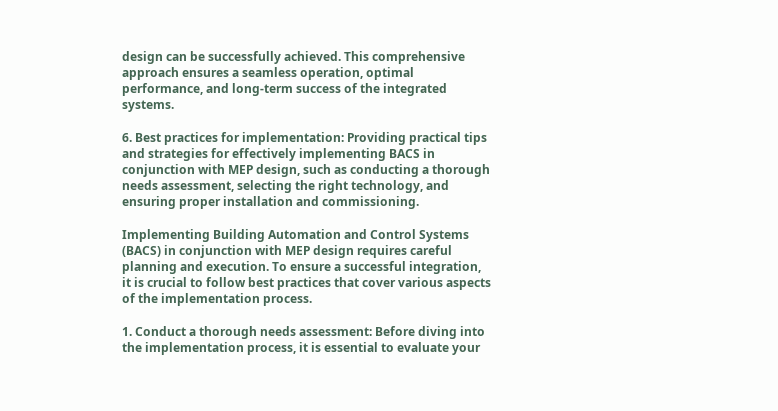design can be successfully achieved. This comprehensive approach ensures a seamless operation, optimal performance, and long-term success of the integrated systems.

6. Best practices for implementation: Providing practical tips and strategies for effectively implementing BACS in conjunction with MEP design, such as conducting a thorough needs assessment, selecting the right technology, and ensuring proper installation and commissioning.

Implementing Building Automation and Control Systems (BACS) in conjunction with MEP design requires careful planning and execution. To ensure a successful integration, it is crucial to follow best practices that cover various aspects of the implementation process.

1. Conduct a thorough needs assessment: Before diving into the implementation process, it is essential to evaluate your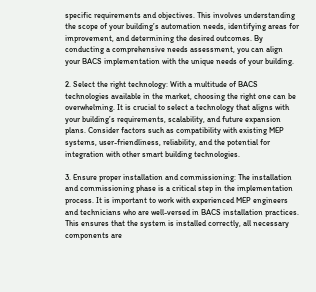specific requirements and objectives. This involves understanding the scope of your building’s automation needs, identifying areas for improvement, and determining the desired outcomes. By conducting a comprehensive needs assessment, you can align your BACS implementation with the unique needs of your building.

2. Select the right technology: With a multitude of BACS technologies available in the market, choosing the right one can be overwhelming. It is crucial to select a technology that aligns with your building’s requirements, scalability, and future expansion plans. Consider factors such as compatibility with existing MEP systems, user-friendliness, reliability, and the potential for integration with other smart building technologies.

3. Ensure proper installation and commissioning: The installation and commissioning phase is a critical step in the implementation process. It is important to work with experienced MEP engineers and technicians who are well-versed in BACS installation practices. This ensures that the system is installed correctly, all necessary components are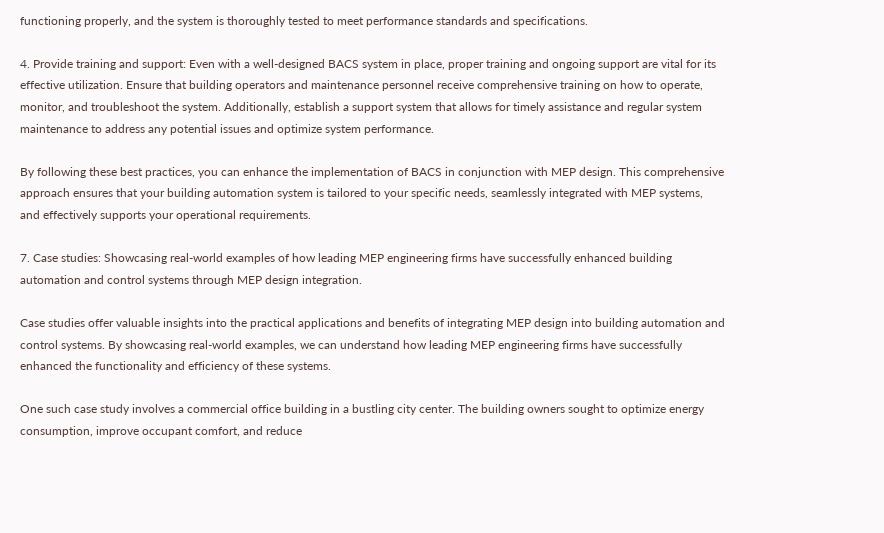functioning properly, and the system is thoroughly tested to meet performance standards and specifications.

4. Provide training and support: Even with a well-designed BACS system in place, proper training and ongoing support are vital for its effective utilization. Ensure that building operators and maintenance personnel receive comprehensive training on how to operate, monitor, and troubleshoot the system. Additionally, establish a support system that allows for timely assistance and regular system maintenance to address any potential issues and optimize system performance.

By following these best practices, you can enhance the implementation of BACS in conjunction with MEP design. This comprehensive approach ensures that your building automation system is tailored to your specific needs, seamlessly integrated with MEP systems, and effectively supports your operational requirements.

7. Case studies: Showcasing real-world examples of how leading MEP engineering firms have successfully enhanced building automation and control systems through MEP design integration.

Case studies offer valuable insights into the practical applications and benefits of integrating MEP design into building automation and control systems. By showcasing real-world examples, we can understand how leading MEP engineering firms have successfully enhanced the functionality and efficiency of these systems.

One such case study involves a commercial office building in a bustling city center. The building owners sought to optimize energy consumption, improve occupant comfort, and reduce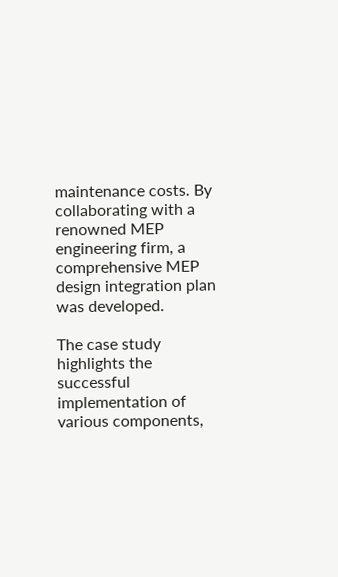maintenance costs. By collaborating with a renowned MEP engineering firm, a comprehensive MEP design integration plan was developed.

The case study highlights the successful implementation of various components,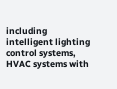including intelligent lighting control systems, HVAC systems with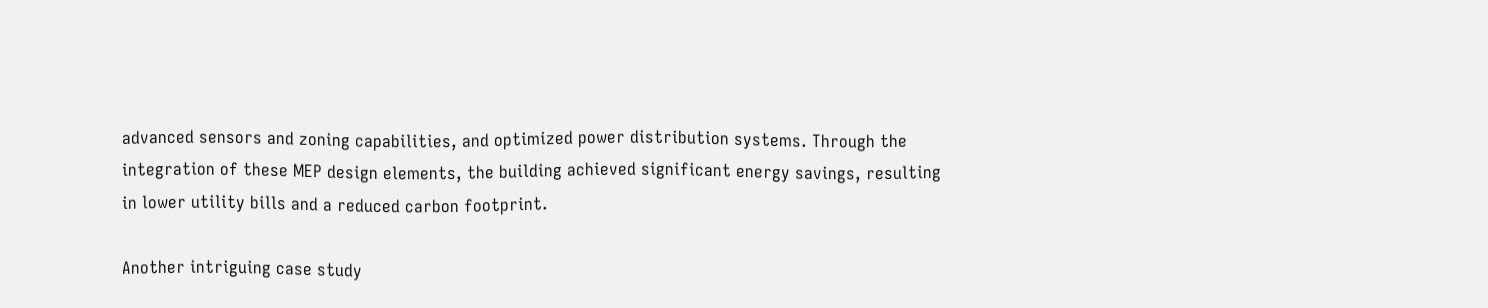advanced sensors and zoning capabilities, and optimized power distribution systems. Through the integration of these MEP design elements, the building achieved significant energy savings, resulting in lower utility bills and a reduced carbon footprint.

Another intriguing case study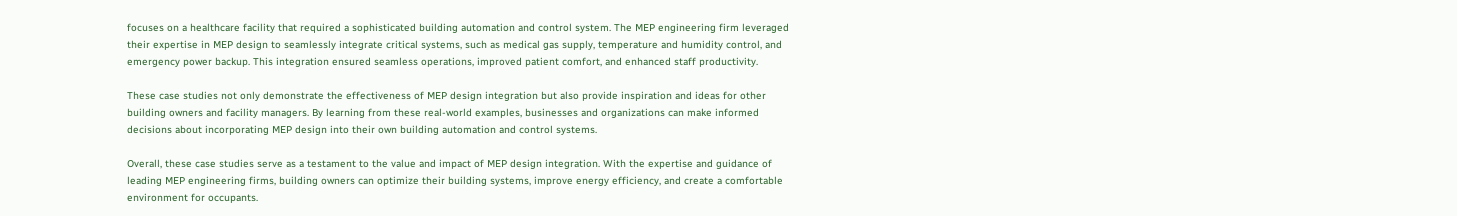focuses on a healthcare facility that required a sophisticated building automation and control system. The MEP engineering firm leveraged their expertise in MEP design to seamlessly integrate critical systems, such as medical gas supply, temperature and humidity control, and emergency power backup. This integration ensured seamless operations, improved patient comfort, and enhanced staff productivity.

These case studies not only demonstrate the effectiveness of MEP design integration but also provide inspiration and ideas for other building owners and facility managers. By learning from these real-world examples, businesses and organizations can make informed decisions about incorporating MEP design into their own building automation and control systems.

Overall, these case studies serve as a testament to the value and impact of MEP design integration. With the expertise and guidance of leading MEP engineering firms, building owners can optimize their building systems, improve energy efficiency, and create a comfortable environment for occupants.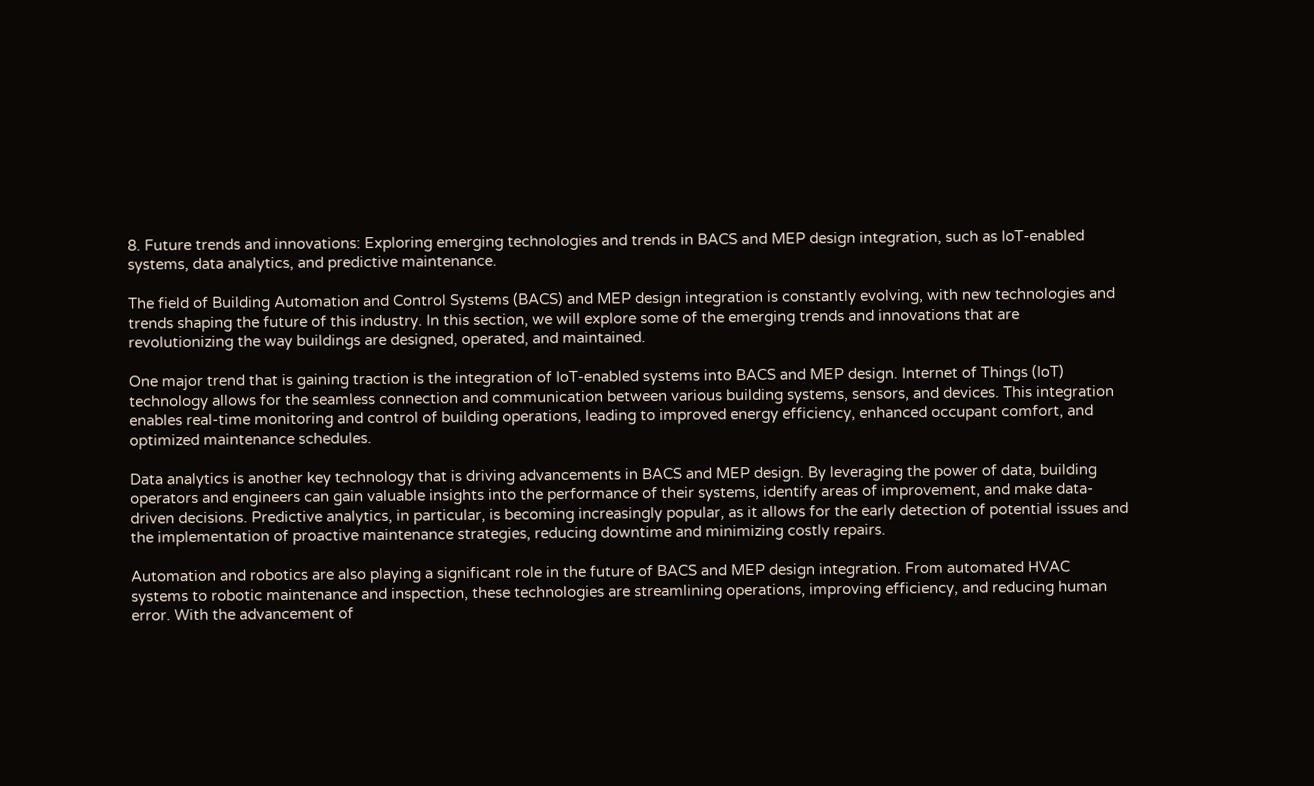8. Future trends and innovations: Exploring emerging technologies and trends in BACS and MEP design integration, such as IoT-enabled systems, data analytics, and predictive maintenance.

The field of Building Automation and Control Systems (BACS) and MEP design integration is constantly evolving, with new technologies and trends shaping the future of this industry. In this section, we will explore some of the emerging trends and innovations that are revolutionizing the way buildings are designed, operated, and maintained.

One major trend that is gaining traction is the integration of IoT-enabled systems into BACS and MEP design. Internet of Things (IoT) technology allows for the seamless connection and communication between various building systems, sensors, and devices. This integration enables real-time monitoring and control of building operations, leading to improved energy efficiency, enhanced occupant comfort, and optimized maintenance schedules.

Data analytics is another key technology that is driving advancements in BACS and MEP design. By leveraging the power of data, building operators and engineers can gain valuable insights into the performance of their systems, identify areas of improvement, and make data-driven decisions. Predictive analytics, in particular, is becoming increasingly popular, as it allows for the early detection of potential issues and the implementation of proactive maintenance strategies, reducing downtime and minimizing costly repairs.

Automation and robotics are also playing a significant role in the future of BACS and MEP design integration. From automated HVAC systems to robotic maintenance and inspection, these technologies are streamlining operations, improving efficiency, and reducing human error. With the advancement of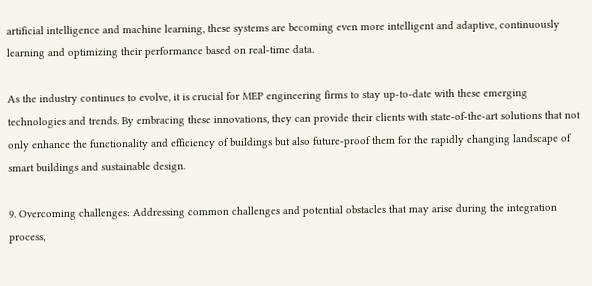artificial intelligence and machine learning, these systems are becoming even more intelligent and adaptive, continuously learning and optimizing their performance based on real-time data.

As the industry continues to evolve, it is crucial for MEP engineering firms to stay up-to-date with these emerging technologies and trends. By embracing these innovations, they can provide their clients with state-of-the-art solutions that not only enhance the functionality and efficiency of buildings but also future-proof them for the rapidly changing landscape of smart buildings and sustainable design.

9. Overcoming challenges: Addressing common challenges and potential obstacles that may arise during the integration process,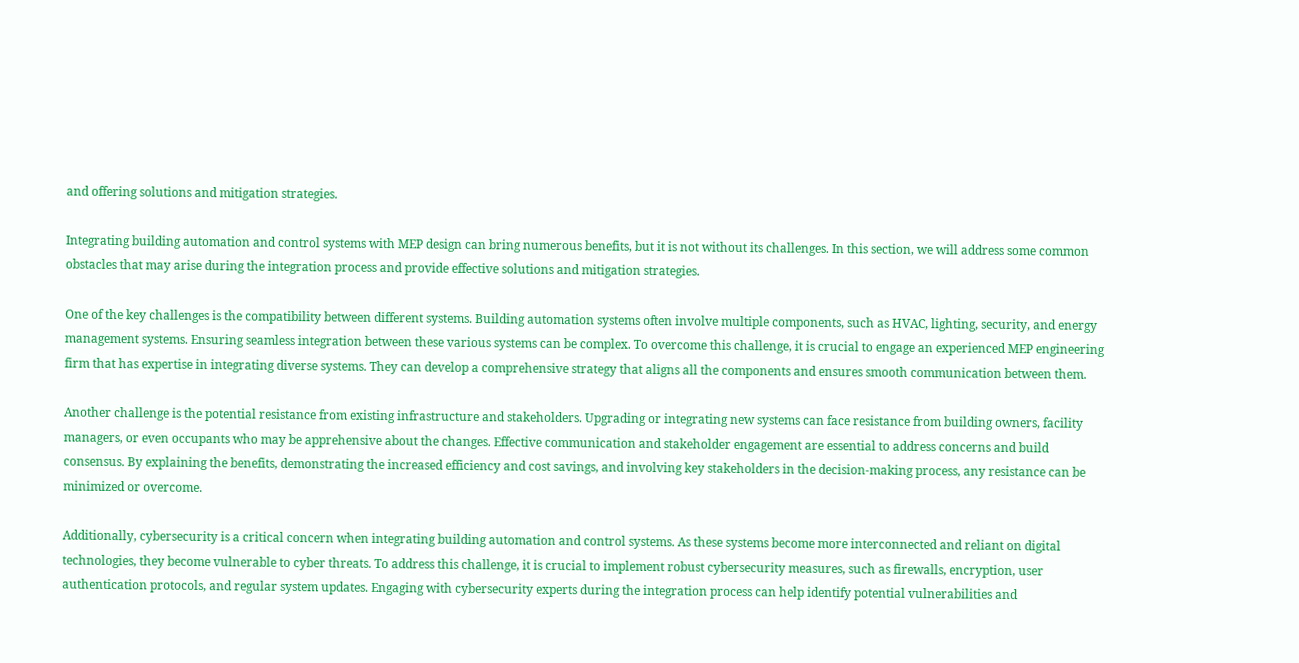and offering solutions and mitigation strategies.

Integrating building automation and control systems with MEP design can bring numerous benefits, but it is not without its challenges. In this section, we will address some common obstacles that may arise during the integration process and provide effective solutions and mitigation strategies.

One of the key challenges is the compatibility between different systems. Building automation systems often involve multiple components, such as HVAC, lighting, security, and energy management systems. Ensuring seamless integration between these various systems can be complex. To overcome this challenge, it is crucial to engage an experienced MEP engineering firm that has expertise in integrating diverse systems. They can develop a comprehensive strategy that aligns all the components and ensures smooth communication between them.

Another challenge is the potential resistance from existing infrastructure and stakeholders. Upgrading or integrating new systems can face resistance from building owners, facility managers, or even occupants who may be apprehensive about the changes. Effective communication and stakeholder engagement are essential to address concerns and build consensus. By explaining the benefits, demonstrating the increased efficiency and cost savings, and involving key stakeholders in the decision-making process, any resistance can be minimized or overcome.

Additionally, cybersecurity is a critical concern when integrating building automation and control systems. As these systems become more interconnected and reliant on digital technologies, they become vulnerable to cyber threats. To address this challenge, it is crucial to implement robust cybersecurity measures, such as firewalls, encryption, user authentication protocols, and regular system updates. Engaging with cybersecurity experts during the integration process can help identify potential vulnerabilities and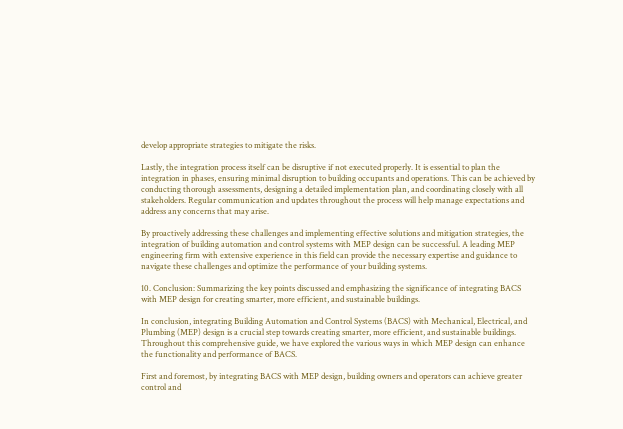develop appropriate strategies to mitigate the risks.

Lastly, the integration process itself can be disruptive if not executed properly. It is essential to plan the integration in phases, ensuring minimal disruption to building occupants and operations. This can be achieved by conducting thorough assessments, designing a detailed implementation plan, and coordinating closely with all stakeholders. Regular communication and updates throughout the process will help manage expectations and address any concerns that may arise.

By proactively addressing these challenges and implementing effective solutions and mitigation strategies, the integration of building automation and control systems with MEP design can be successful. A leading MEP engineering firm with extensive experience in this field can provide the necessary expertise and guidance to navigate these challenges and optimize the performance of your building systems.

10. Conclusion: Summarizing the key points discussed and emphasizing the significance of integrating BACS with MEP design for creating smarter, more efficient, and sustainable buildings.

In conclusion, integrating Building Automation and Control Systems (BACS) with Mechanical, Electrical, and Plumbing (MEP) design is a crucial step towards creating smarter, more efficient, and sustainable buildings. Throughout this comprehensive guide, we have explored the various ways in which MEP design can enhance the functionality and performance of BACS.

First and foremost, by integrating BACS with MEP design, building owners and operators can achieve greater control and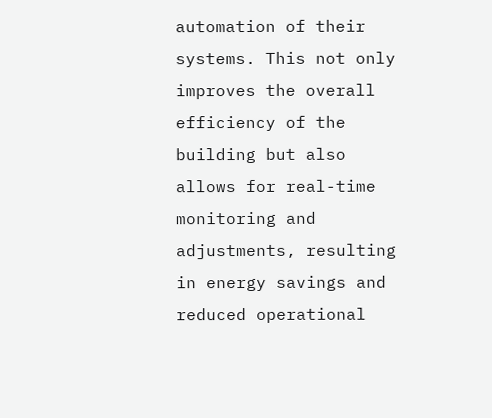automation of their systems. This not only improves the overall efficiency of the building but also allows for real-time monitoring and adjustments, resulting in energy savings and reduced operational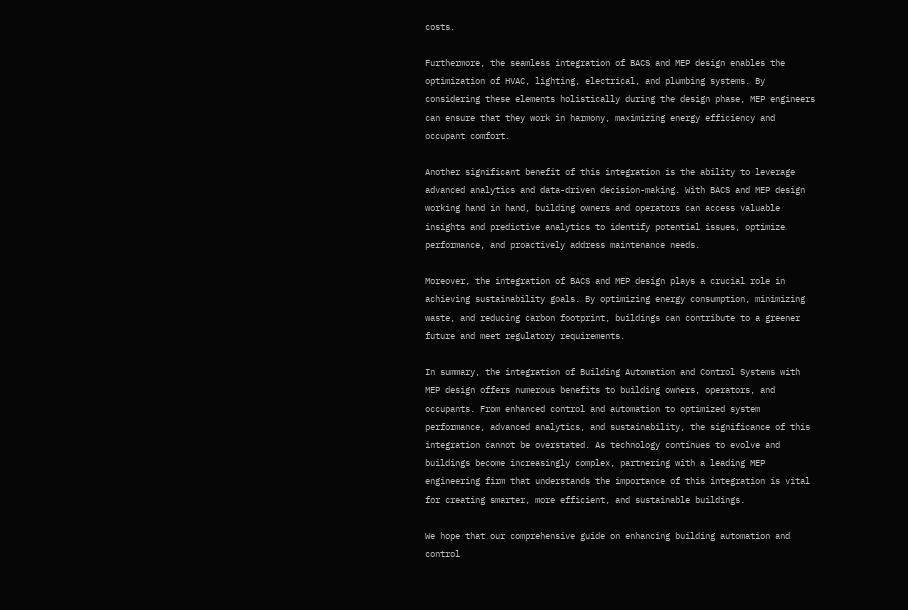costs.

Furthermore, the seamless integration of BACS and MEP design enables the optimization of HVAC, lighting, electrical, and plumbing systems. By considering these elements holistically during the design phase, MEP engineers can ensure that they work in harmony, maximizing energy efficiency and occupant comfort.

Another significant benefit of this integration is the ability to leverage advanced analytics and data-driven decision-making. With BACS and MEP design working hand in hand, building owners and operators can access valuable insights and predictive analytics to identify potential issues, optimize performance, and proactively address maintenance needs.

Moreover, the integration of BACS and MEP design plays a crucial role in achieving sustainability goals. By optimizing energy consumption, minimizing waste, and reducing carbon footprint, buildings can contribute to a greener future and meet regulatory requirements.

In summary, the integration of Building Automation and Control Systems with MEP design offers numerous benefits to building owners, operators, and occupants. From enhanced control and automation to optimized system performance, advanced analytics, and sustainability, the significance of this integration cannot be overstated. As technology continues to evolve and buildings become increasingly complex, partnering with a leading MEP engineering firm that understands the importance of this integration is vital for creating smarter, more efficient, and sustainable buildings.

We hope that our comprehensive guide on enhancing building automation and control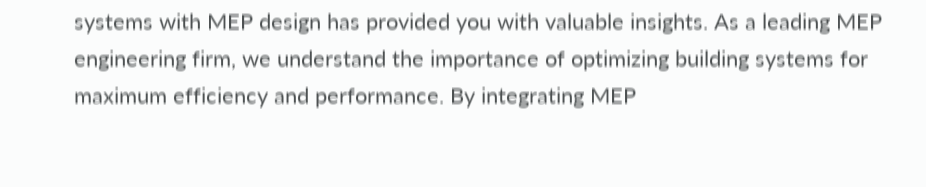systems with MEP design has provided you with valuable insights. As a leading MEP engineering firm, we understand the importance of optimizing building systems for maximum efficiency and performance. By integrating MEP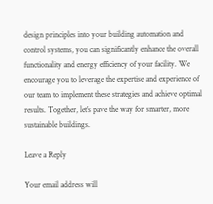design principles into your building automation and control systems, you can significantly enhance the overall functionality and energy efficiency of your facility. We encourage you to leverage the expertise and experience of our team to implement these strategies and achieve optimal results. Together, let’s pave the way for smarter, more sustainable buildings.

Leave a Reply

Your email address will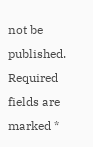not be published. Required fields are marked *